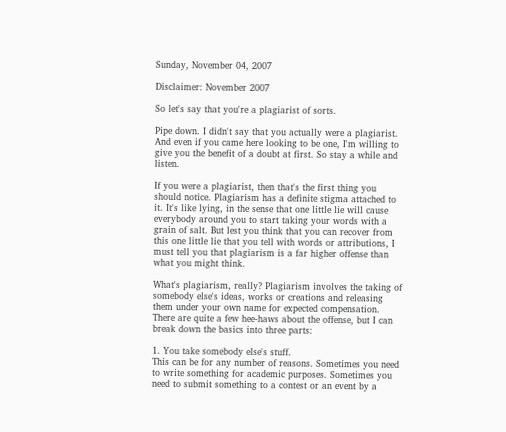Sunday, November 04, 2007

Disclaimer: November 2007

So let's say that you're a plagiarist of sorts.

Pipe down. I didn't say that you actually were a plagiarist. And even if you came here looking to be one, I'm willing to give you the benefit of a doubt at first. So stay a while and listen.

If you were a plagiarist, then that's the first thing you should notice. Plagiarism has a definite stigma attached to it. It's like lying, in the sense that one little lie will cause everybody around you to start taking your words with a grain of salt. But lest you think that you can recover from this one little lie that you tell with words or attributions, I must tell you that plagiarism is a far higher offense than what you might think.

What's plagiarism, really? Plagiarism involves the taking of somebody else's ideas, works or creations and releasing them under your own name for expected compensation. There are quite a few hee-haws about the offense, but I can break down the basics into three parts:

1. You take somebody else's stuff.
This can be for any number of reasons. Sometimes you need to write something for academic purposes. Sometimes you need to submit something to a contest or an event by a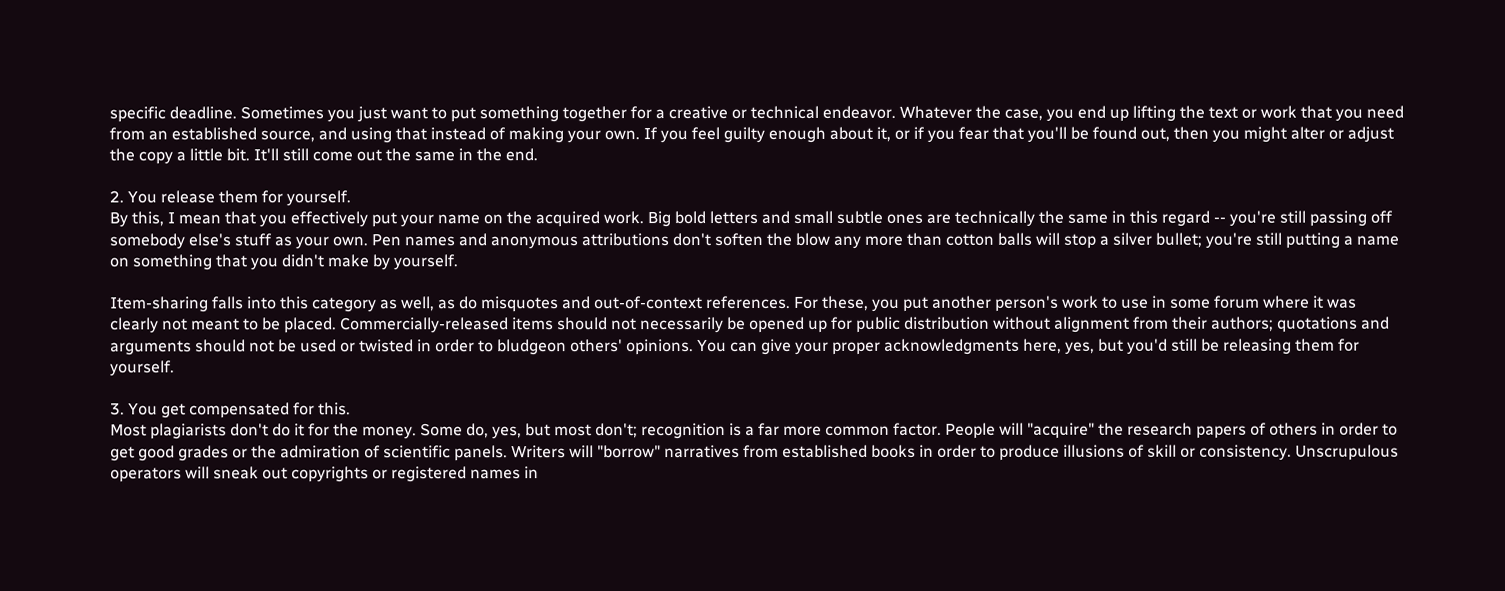specific deadline. Sometimes you just want to put something together for a creative or technical endeavor. Whatever the case, you end up lifting the text or work that you need from an established source, and using that instead of making your own. If you feel guilty enough about it, or if you fear that you'll be found out, then you might alter or adjust the copy a little bit. It'll still come out the same in the end.

2. You release them for yourself.
By this, I mean that you effectively put your name on the acquired work. Big bold letters and small subtle ones are technically the same in this regard -- you're still passing off somebody else's stuff as your own. Pen names and anonymous attributions don't soften the blow any more than cotton balls will stop a silver bullet; you're still putting a name on something that you didn't make by yourself.

Item-sharing falls into this category as well, as do misquotes and out-of-context references. For these, you put another person's work to use in some forum where it was clearly not meant to be placed. Commercially-released items should not necessarily be opened up for public distribution without alignment from their authors; quotations and arguments should not be used or twisted in order to bludgeon others' opinions. You can give your proper acknowledgments here, yes, but you'd still be releasing them for yourself.

3. You get compensated for this.
Most plagiarists don't do it for the money. Some do, yes, but most don't; recognition is a far more common factor. People will "acquire" the research papers of others in order to get good grades or the admiration of scientific panels. Writers will "borrow" narratives from established books in order to produce illusions of skill or consistency. Unscrupulous operators will sneak out copyrights or registered names in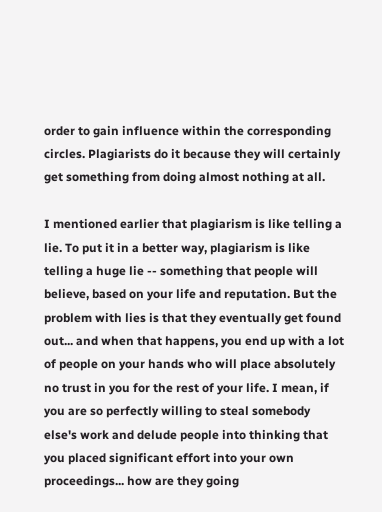order to gain influence within the corresponding circles. Plagiarists do it because they will certainly get something from doing almost nothing at all.

I mentioned earlier that plagiarism is like telling a lie. To put it in a better way, plagiarism is like telling a huge lie -- something that people will believe, based on your life and reputation. But the problem with lies is that they eventually get found out... and when that happens, you end up with a lot of people on your hands who will place absolutely no trust in you for the rest of your life. I mean, if you are so perfectly willing to steal somebody else's work and delude people into thinking that you placed significant effort into your own proceedings... how are they going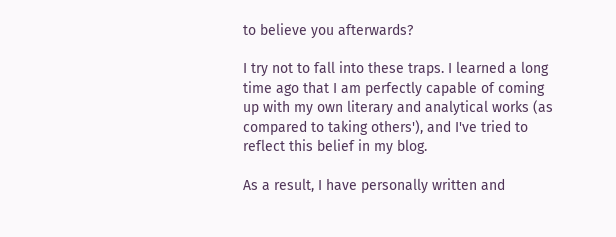to believe you afterwards?

I try not to fall into these traps. I learned a long time ago that I am perfectly capable of coming up with my own literary and analytical works (as compared to taking others'), and I've tried to reflect this belief in my blog.

As a result, I have personally written and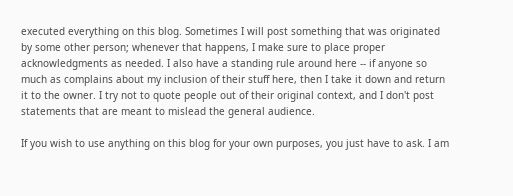executed everything on this blog. Sometimes I will post something that was originated by some other person; whenever that happens, I make sure to place proper acknowledgments as needed. I also have a standing rule around here -- if anyone so much as complains about my inclusion of their stuff here, then I take it down and return it to the owner. I try not to quote people out of their original context, and I don't post statements that are meant to mislead the general audience.

If you wish to use anything on this blog for your own purposes, you just have to ask. I am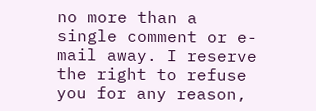no more than a single comment or e-mail away. I reserve the right to refuse you for any reason,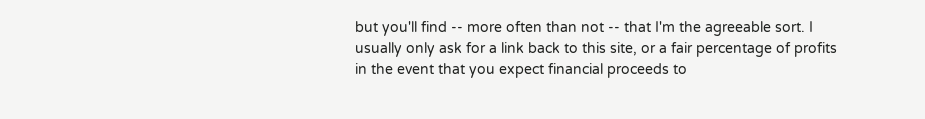but you'll find -- more often than not -- that I'm the agreeable sort. I usually only ask for a link back to this site, or a fair percentage of profits in the event that you expect financial proceeds to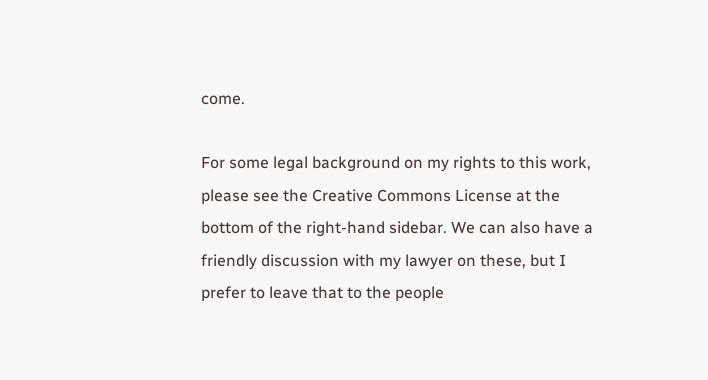come.

For some legal background on my rights to this work, please see the Creative Commons License at the bottom of the right-hand sidebar. We can also have a friendly discussion with my lawyer on these, but I prefer to leave that to the people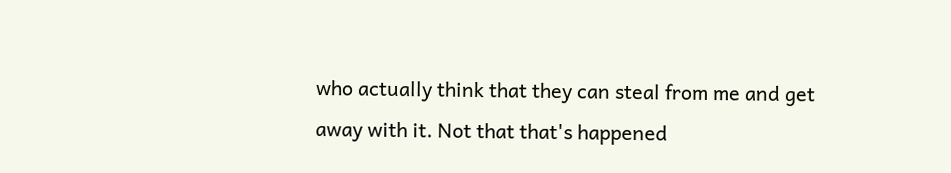who actually think that they can steal from me and get away with it. Not that that's happened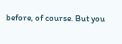before, of course. But you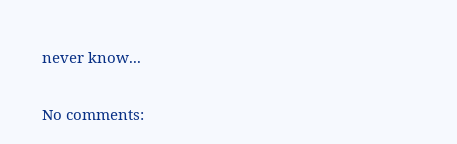never know...

No comments: